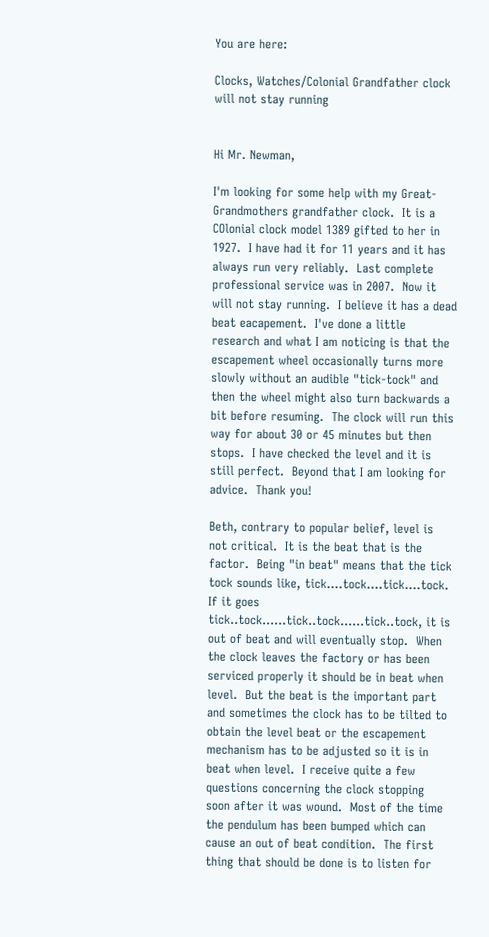You are here:

Clocks, Watches/Colonial Grandfather clock will not stay running


Hi Mr. Newman,

I'm looking for some help with my Great-Grandmothers grandfather clock.  It is a COlonial clock model 1389 gifted to her in 1927.  I have had it for 11 years and it has always run very reliably.  Last complete professional service was in 2007.  Now it will not stay running.  I believe it has a dead beat eacapement.  I've done a little research and what I am noticing is that the escapement wheel occasionally turns more slowly without an audible "tick-tock" and then the wheel might also turn backwards a bit before resuming.  The clock will run this way for about 30 or 45 minutes but then stops.  I have checked the level and it is still perfect.  Beyond that I am looking for advice.  Thank you!

Beth, contrary to popular belief, level is not critical.  It is the beat that is the factor.  Being "in beat" means that the tick tock sounds like, tick....tock....tick....tock.  If it goes tick..tock......tick..tock......tick..tock, it is out of beat and will eventually stop.  When the clock leaves the factory or has been serviced properly it should be in beat when level.  But the beat is the important part and sometimes the clock has to be tilted to obtain the level beat or the escapement mechanism has to be adjusted so it is in beat when level.  I receive quite a few questions concerning the clock stopping soon after it was wound.  Most of the time the pendulum has been bumped which can cause an out of beat condition.  The first thing that should be done is to listen for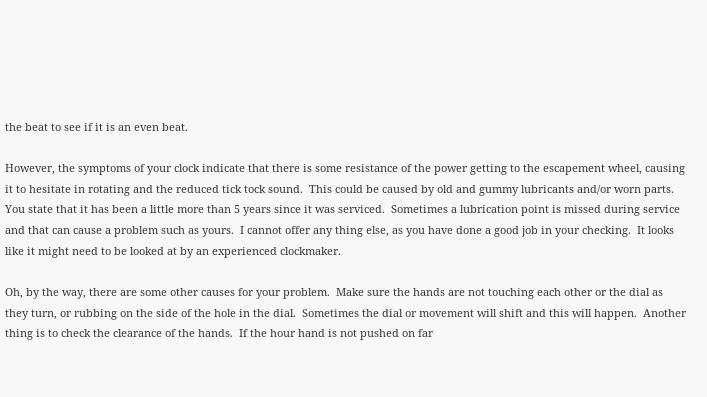the beat to see if it is an even beat.

However, the symptoms of your clock indicate that there is some resistance of the power getting to the escapement wheel, causing it to hesitate in rotating and the reduced tick tock sound.  This could be caused by old and gummy lubricants and/or worn parts.  You state that it has been a little more than 5 years since it was serviced.  Sometimes a lubrication point is missed during service and that can cause a problem such as yours.  I cannot offer any thing else, as you have done a good job in your checking.  It looks like it might need to be looked at by an experienced clockmaker.

Oh, by the way, there are some other causes for your problem.  Make sure the hands are not touching each other or the dial as they turn, or rubbing on the side of the hole in the dial.  Sometimes the dial or movement will shift and this will happen.  Another thing is to check the clearance of the hands.  If the hour hand is not pushed on far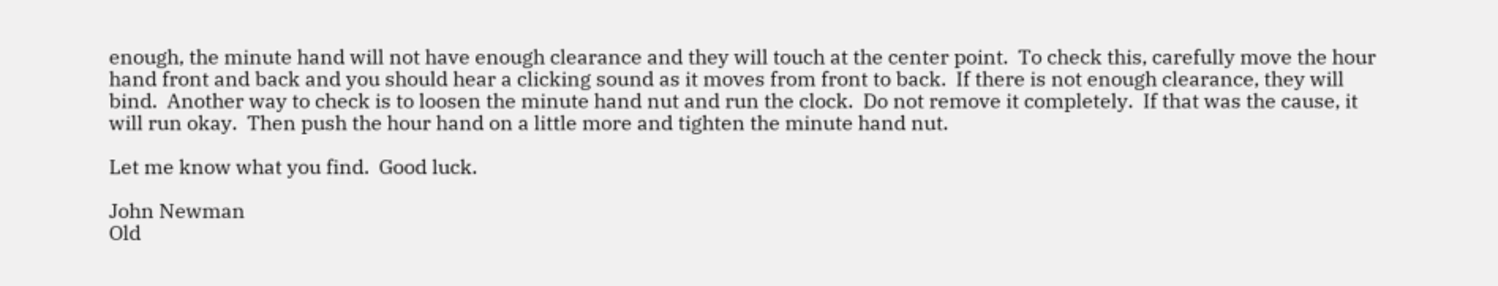enough, the minute hand will not have enough clearance and they will touch at the center point.  To check this, carefully move the hour hand front and back and you should hear a clicking sound as it moves from front to back.  If there is not enough clearance, they will bind.  Another way to check is to loosen the minute hand nut and run the clock.  Do not remove it completely.  If that was the cause, it will run okay.  Then push the hour hand on a little more and tighten the minute hand nut.

Let me know what you find.  Good luck.

John Newman
Old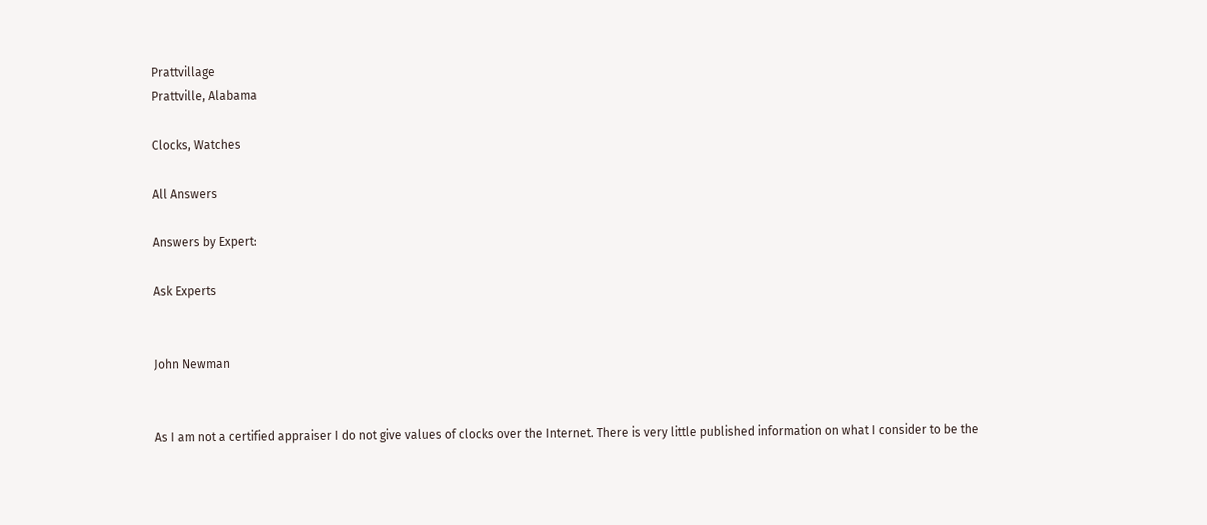Prattvillage
Prattville, Alabama

Clocks, Watches

All Answers

Answers by Expert:

Ask Experts


John Newman


As I am not a certified appraiser I do not give values of clocks over the Internet. There is very little published information on what I consider to be the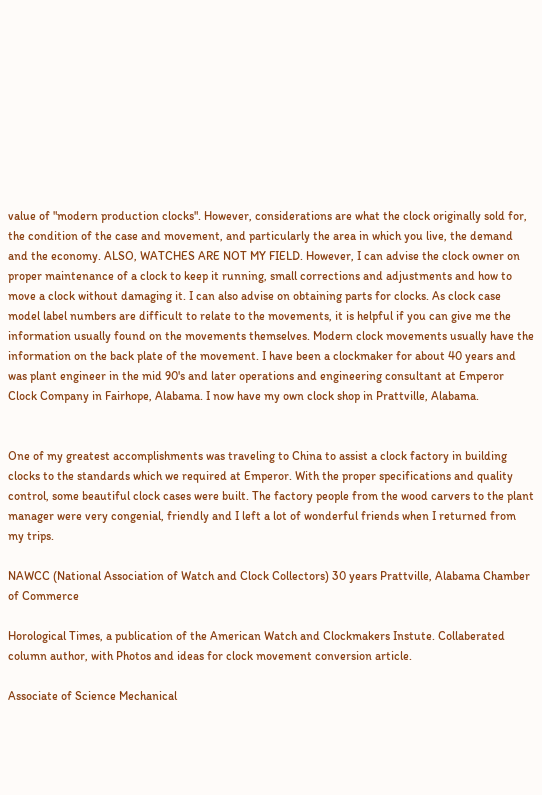value of "modern production clocks". However, considerations are what the clock originally sold for, the condition of the case and movement, and particularly the area in which you live, the demand and the economy. ALSO, WATCHES ARE NOT MY FIELD. However, I can advise the clock owner on proper maintenance of a clock to keep it running, small corrections and adjustments and how to move a clock without damaging it. I can also advise on obtaining parts for clocks. As clock case model label numbers are difficult to relate to the movements, it is helpful if you can give me the information usually found on the movements themselves. Modern clock movements usually have the information on the back plate of the movement. I have been a clockmaker for about 40 years and was plant engineer in the mid 90's and later operations and engineering consultant at Emperor Clock Company in Fairhope, Alabama. I now have my own clock shop in Prattville, Alabama.


One of my greatest accomplishments was traveling to China to assist a clock factory in building clocks to the standards which we required at Emperor. With the proper specifications and quality control, some beautiful clock cases were built. The factory people from the wood carvers to the plant manager were very congenial, friendly and I left a lot of wonderful friends when I returned from my trips.

NAWCC (National Association of Watch and Clock Collectors) 30 years Prattville, Alabama Chamber of Commerce

Horological Times, a publication of the American Watch and Clockmakers Instute. Collaberated column author, with Photos and ideas for clock movement conversion article.

Associate of Science Mechanical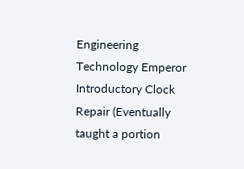Engineering Technology Emperor Introductory Clock Repair (Eventually taught a portion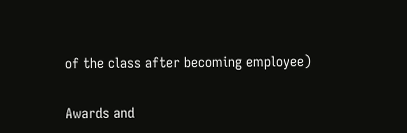of the class after becoming employee)

Awards and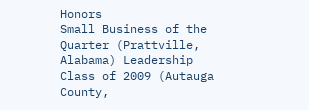Honors
Small Business of the Quarter (Prattville, Alabama) Leadership Class of 2009 (Autauga County,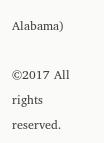Alabama)

©2017 All rights reserved.